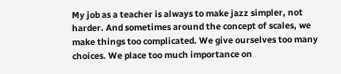My job as a teacher is always to make jazz simpler, not harder. And sometimes around the concept of scales, we make things too complicated. We give ourselves too many choices. We place too much importance on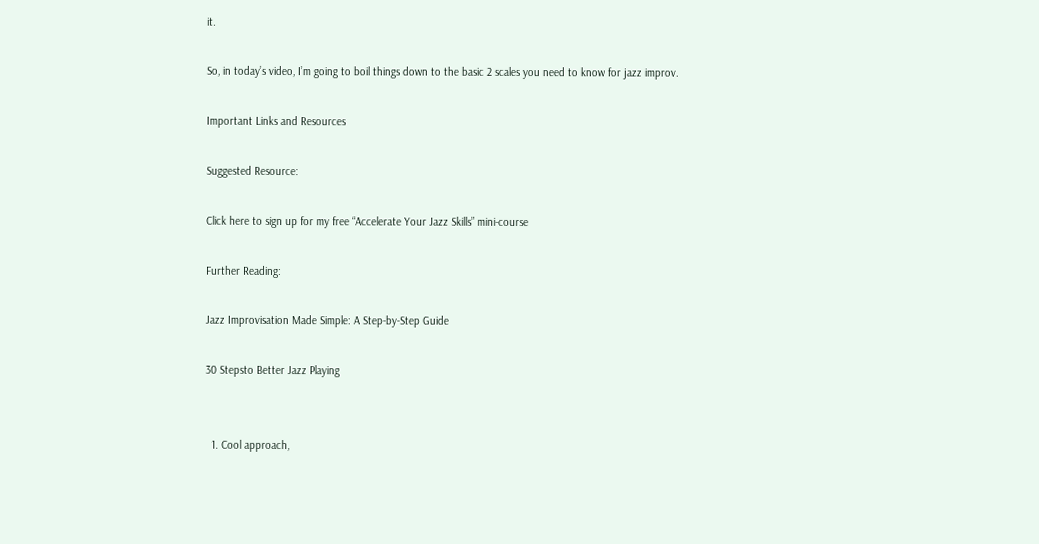it.

So, in today’s video, I’m going to boil things down to the basic 2 scales you need to know for jazz improv.

Important Links and Resources

Suggested Resource:

Click here to sign up for my free “Accelerate Your Jazz Skills” mini-course

Further Reading:

Jazz Improvisation Made Simple: A Step-by-Step Guide

30 Stepsto Better Jazz Playing


  1. Cool approach,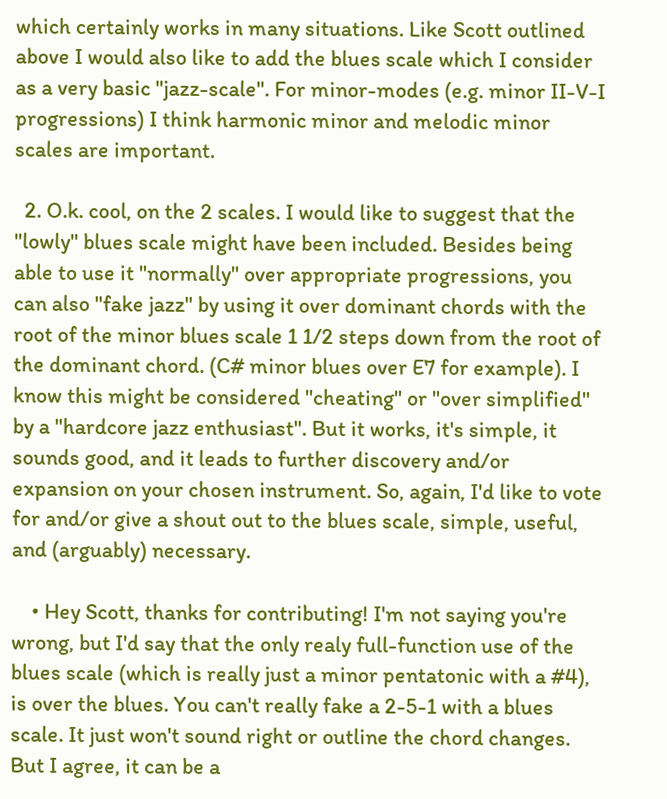which certainly works in many situations. Like Scott outlined above I would also like to add the blues scale which I consider as a very basic "jazz-scale". For minor-modes (e.g. minor II-V-I progressions) I think harmonic minor and melodic minor scales are important.

  2. O.k. cool, on the 2 scales. I would like to suggest that the "lowly" blues scale might have been included. Besides being able to use it "normally" over appropriate progressions, you can also "fake jazz" by using it over dominant chords with the root of the minor blues scale 1 1/2 steps down from the root of the dominant chord. (C# minor blues over E7 for example). I know this might be considered "cheating" or "over simplified" by a "hardcore jazz enthusiast". But it works, it's simple, it sounds good, and it leads to further discovery and/or expansion on your chosen instrument. So, again, I'd like to vote for and/or give a shout out to the blues scale, simple, useful, and (arguably) necessary.

    • Hey Scott, thanks for contributing! I'm not saying you're wrong, but I'd say that the only realy full-function use of the blues scale (which is really just a minor pentatonic with a #4), is over the blues. You can't really fake a 2-5-1 with a blues scale. It just won't sound right or outline the chord changes. But I agree, it can be a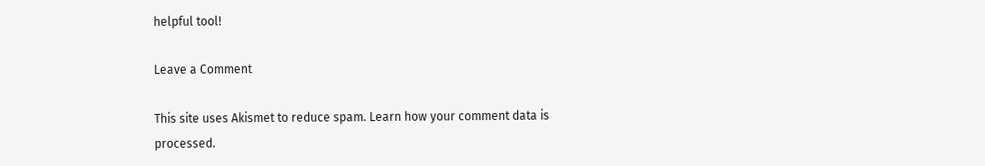helpful tool!

Leave a Comment

This site uses Akismet to reduce spam. Learn how your comment data is processed.